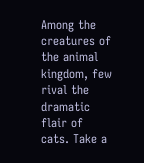Among the creatures of the animal kingdom, few rival the dramatic flair of cats. Take a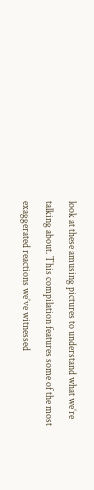look at these amusing pictures to understand what we’re talking about. This compilation features some of the most exaggerated reactions we’ve witnessed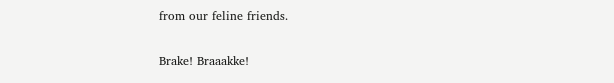from our feline friends.

Brake! Braaakke!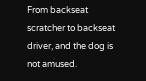From backseat scratcher to backseat driver, and the dog is not amused.